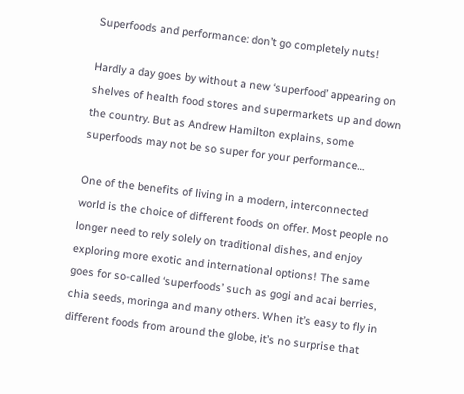Superfoods and performance: don’t go completely nuts!

Hardly a day goes by without a new ‘superfood’ appearing on shelves of health food stores and supermarkets up and down the country. But as Andrew Hamilton explains, some superfoods may not be so super for your performance…

One of the benefits of living in a modern, interconnected world is the choice of different foods on offer. Most people no longer need to rely solely on traditional dishes, and enjoy exploring more exotic and international options! The same goes for so-called ‘superfoods’ such as gogi and acai berries, chia seeds, moringa and many others. When it’s easy to fly in different foods from around the globe, it’s no surprise that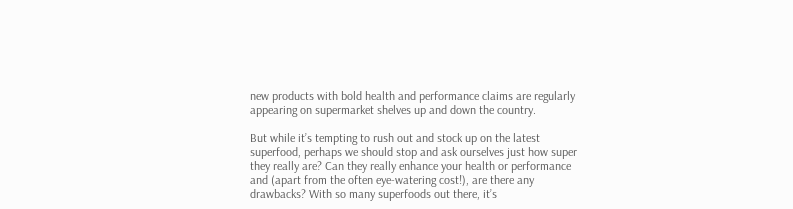new products with bold health and performance claims are regularly appearing on supermarket shelves up and down the country.

But while it’s tempting to rush out and stock up on the latest superfood, perhaps we should stop and ask ourselves just how super they really are? Can they really enhance your health or performance and (apart from the often eye-watering cost!), are there any drawbacks? With so many superfoods out there, it’s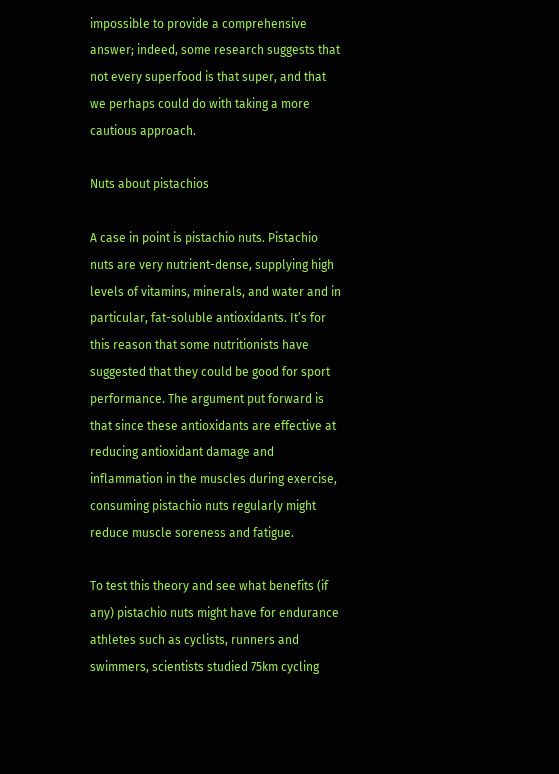impossible to provide a comprehensive answer; indeed, some research suggests that not every superfood is that super, and that we perhaps could do with taking a more cautious approach.

Nuts about pistachios

A case in point is pistachio nuts. Pistachio nuts are very nutrient-dense, supplying high levels of vitamins, minerals, and water and in particular, fat-soluble antioxidants. It’s for this reason that some nutritionists have suggested that they could be good for sport performance. The argument put forward is that since these antioxidants are effective at reducing antioxidant damage and inflammation in the muscles during exercise, consuming pistachio nuts regularly might reduce muscle soreness and fatigue.

To test this theory and see what benefits (if any) pistachio nuts might have for endurance athletes such as cyclists, runners and swimmers, scientists studied 75km cycling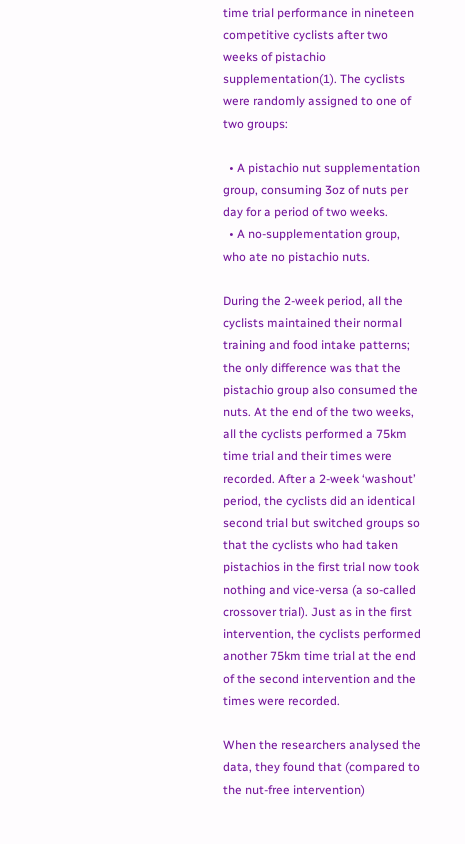time trial performance in nineteen competitive cyclists after two weeks of pistachio supplementation(1). The cyclists were randomly assigned to one of two groups:

  • A pistachio nut supplementation group, consuming 3oz of nuts per day for a period of two weeks.
  • A no-supplementation group, who ate no pistachio nuts.

During the 2-week period, all the cyclists maintained their normal training and food intake patterns; the only difference was that the pistachio group also consumed the nuts. At the end of the two weeks, all the cyclists performed a 75km time trial and their times were recorded. After a 2-week ‘washout’ period, the cyclists did an identical second trial but switched groups so that the cyclists who had taken pistachios in the first trial now took nothing and vice-versa (a so-called crossover trial). Just as in the first intervention, the cyclists performed another 75km time trial at the end of the second intervention and the times were recorded.

When the researchers analysed the data, they found that (compared to the nut-free intervention)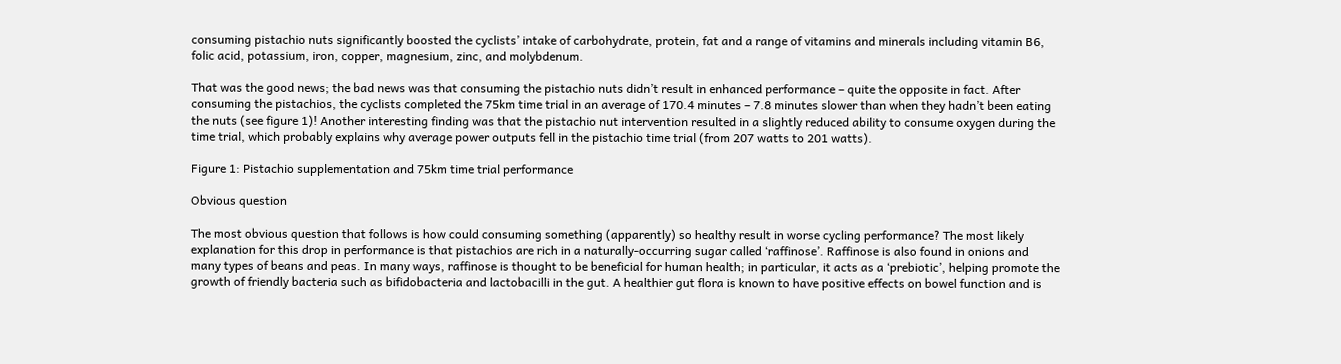consuming pistachio nuts significantly boosted the cyclists’ intake of carbohydrate, protein, fat and a range of vitamins and minerals including vitamin B6, folic acid, potassium, iron, copper, magnesium, zinc, and molybdenum.

That was the good news; the bad news was that consuming the pistachio nuts didn’t result in enhanced performance – quite the opposite in fact. After consuming the pistachios, the cyclists completed the 75km time trial in an average of 170.4 minutes – 7.8 minutes slower than when they hadn’t been eating the nuts (see figure 1)! Another interesting finding was that the pistachio nut intervention resulted in a slightly reduced ability to consume oxygen during the time trial, which probably explains why average power outputs fell in the pistachio time trial (from 207 watts to 201 watts).

Figure 1: Pistachio supplementation and 75km time trial performance

Obvious question

The most obvious question that follows is how could consuming something (apparently) so healthy result in worse cycling performance? The most likely explanation for this drop in performance is that pistachios are rich in a naturally-occurring sugar called ‘raffinose’. Raffinose is also found in onions and many types of beans and peas. In many ways, raffinose is thought to be beneficial for human health; in particular, it acts as a ‘prebiotic’, helping promote the growth of friendly bacteria such as bifidobacteria and lactobacilli in the gut. A healthier gut flora is known to have positive effects on bowel function and is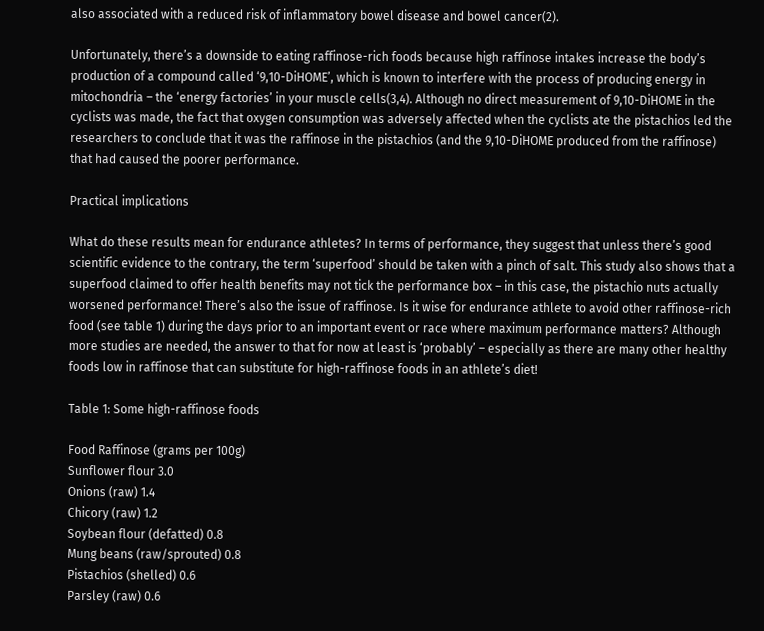also associated with a reduced risk of inflammatory bowel disease and bowel cancer(2).

Unfortunately, there’s a downside to eating raffinose-rich foods because high raffinose intakes increase the body’s production of a compound called ‘9,10-DiHOME’, which is known to interfere with the process of producing energy in mitochondria – the ‘energy factories’ in your muscle cells(3,4). Although no direct measurement of 9,10-DiHOME in the cyclists was made, the fact that oxygen consumption was adversely affected when the cyclists ate the pistachios led the researchers to conclude that it was the raffinose in the pistachios (and the 9,10-DiHOME produced from the raffinose) that had caused the poorer performance.

Practical implications

What do these results mean for endurance athletes? In terms of performance, they suggest that unless there’s good scientific evidence to the contrary, the term ‘superfood’ should be taken with a pinch of salt. This study also shows that a superfood claimed to offer health benefits may not tick the performance box – in this case, the pistachio nuts actually worsened performance! There’s also the issue of raffinose. Is it wise for endurance athlete to avoid other raffinose-rich food (see table 1) during the days prior to an important event or race where maximum performance matters? Although more studies are needed, the answer to that for now at least is ‘probably’ – especially as there are many other healthy foods low in raffinose that can substitute for high-raffinose foods in an athlete’s diet!

Table 1: Some high-raffinose foods

Food Raffinose (grams per 100g)
Sunflower flour 3.0
Onions (raw) 1.4
Chicory (raw) 1.2
Soybean flour (defatted) 0.8
Mung beans (raw/sprouted) 0.8
Pistachios (shelled) 0.6
Parsley (raw) 0.6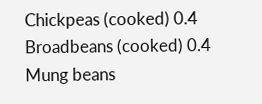Chickpeas (cooked) 0.4
Broadbeans (cooked) 0.4
Mung beans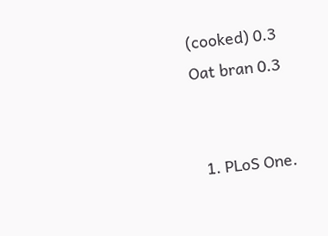(cooked) 0.3
Oat bran 0.3


  1. PLoS One.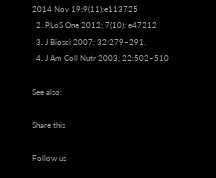2014 Nov 19;9(11):e113725
  2. PLoS One 2012; 7(10): e47212
  3. J Biosci 2007; 32:279–291.
  4. J Am Coll Nutr 2003; 22:502–510

See also:

Share this

Follow us